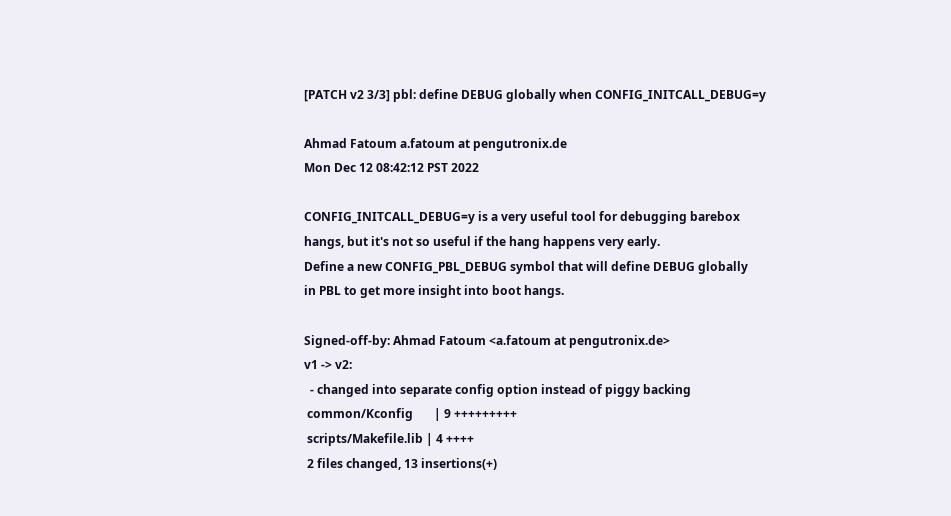[PATCH v2 3/3] pbl: define DEBUG globally when CONFIG_INITCALL_DEBUG=y

Ahmad Fatoum a.fatoum at pengutronix.de
Mon Dec 12 08:42:12 PST 2022

CONFIG_INITCALL_DEBUG=y is a very useful tool for debugging barebox
hangs, but it's not so useful if the hang happens very early.
Define a new CONFIG_PBL_DEBUG symbol that will define DEBUG globally
in PBL to get more insight into boot hangs.

Signed-off-by: Ahmad Fatoum <a.fatoum at pengutronix.de>
v1 -> v2:
  - changed into separate config option instead of piggy backing
 common/Kconfig       | 9 +++++++++
 scripts/Makefile.lib | 4 ++++
 2 files changed, 13 insertions(+)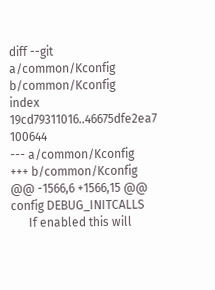diff --git a/common/Kconfig b/common/Kconfig
index 19cd79311016..46675dfe2ea7 100644
--- a/common/Kconfig
+++ b/common/Kconfig
@@ -1566,6 +1566,15 @@ config DEBUG_INITCALLS
      If enabled this will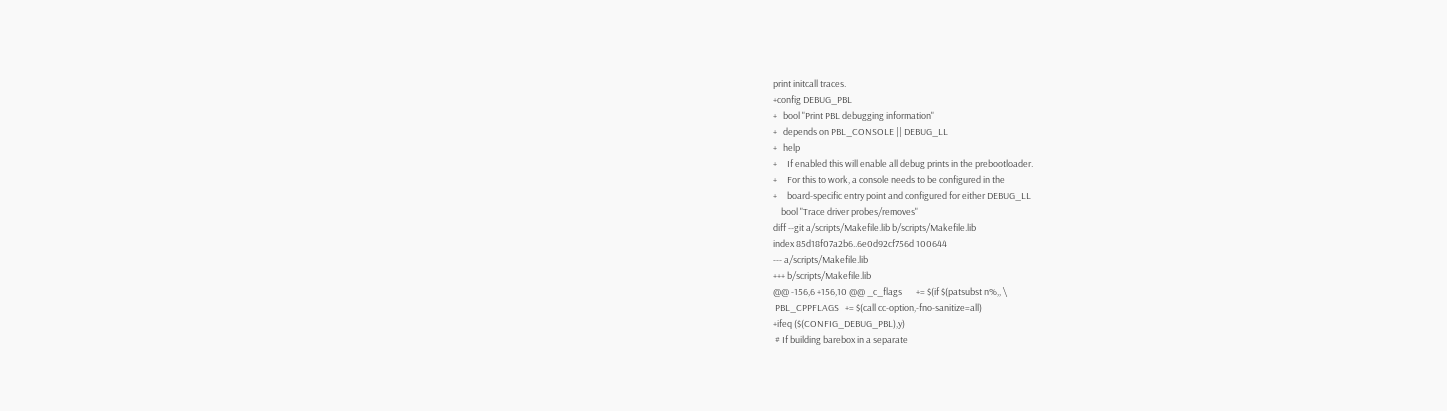print initcall traces.
+config DEBUG_PBL
+   bool "Print PBL debugging information"
+   depends on PBL_CONSOLE || DEBUG_LL
+   help
+     If enabled this will enable all debug prints in the prebootloader.
+     For this to work, a console needs to be configured in the
+     board-specific entry point and configured for either DEBUG_LL
    bool "Trace driver probes/removes"
diff --git a/scripts/Makefile.lib b/scripts/Makefile.lib
index 85d18f07a2b6..6e0d92cf756d 100644
--- a/scripts/Makefile.lib
+++ b/scripts/Makefile.lib
@@ -156,6 +156,10 @@ _c_flags       += $(if $(patsubst n%,, \
 PBL_CPPFLAGS   += $(call cc-option,-fno-sanitize=all)
+ifeq ($(CONFIG_DEBUG_PBL),y)
 # If building barebox in a separate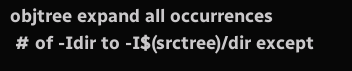objtree expand all occurrences
 # of -Idir to -I$(srctree)/dir except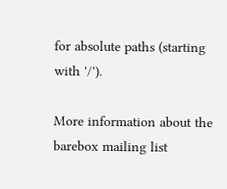for absolute paths (starting with '/').

More information about the barebox mailing list